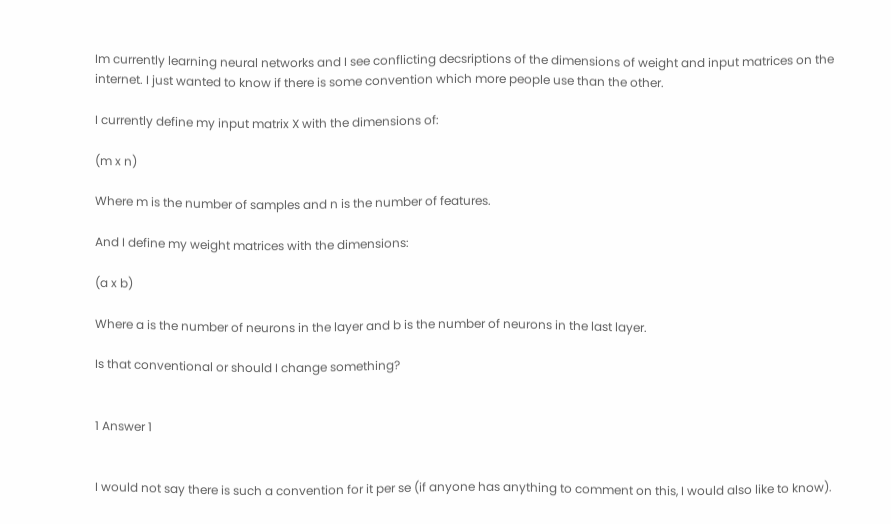Im currently learning neural networks and I see conflicting decsriptions of the dimensions of weight and input matrices on the internet. I just wanted to know if there is some convention which more people use than the other.

I currently define my input matrix X with the dimensions of:

(m x n)

Where m is the number of samples and n is the number of features.

And I define my weight matrices with the dimensions:

(a x b)

Where a is the number of neurons in the layer and b is the number of neurons in the last layer.

Is that conventional or should I change something?


1 Answer 1


I would not say there is such a convention for it per se (if anyone has anything to comment on this, I would also like to know).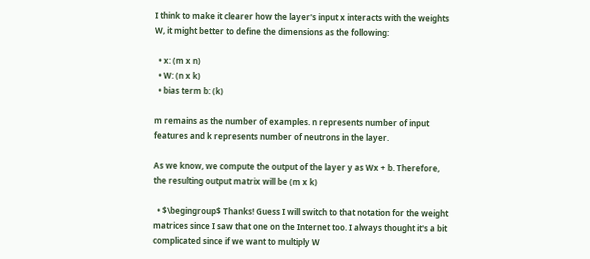I think to make it clearer how the layer's input x interacts with the weights W, it might better to define the dimensions as the following:

  • x: (m x n)
  • W: (n x k)
  • bias term b: (k)

m remains as the number of examples. n represents number of input features and k represents number of neutrons in the layer.

As we know, we compute the output of the layer y as Wx + b. Therefore, the resulting output matrix will be (m x k)

  • $\begingroup$ Thanks! Guess I will switch to that notation for the weight matrices since I saw that one on the Internet too. I always thought it's a bit complicated since if we want to multiply W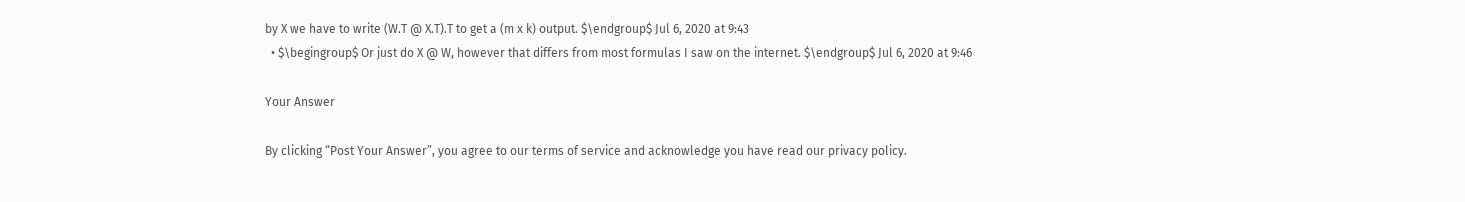by X we have to write (W.T @ X.T).T to get a (m x k) output. $\endgroup$ Jul 6, 2020 at 9:43
  • $\begingroup$ Or just do X @ W, however that differs from most formulas I saw on the internet. $\endgroup$ Jul 6, 2020 at 9:46

Your Answer

By clicking “Post Your Answer”, you agree to our terms of service and acknowledge you have read our privacy policy.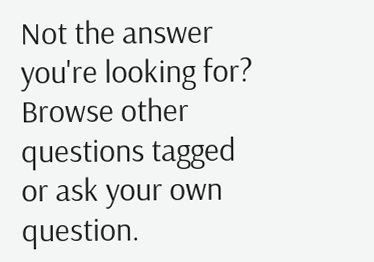Not the answer you're looking for? Browse other questions tagged or ask your own question.